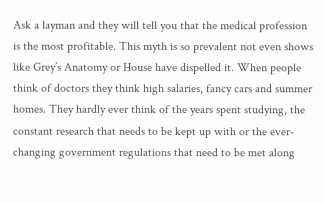Ask a layman and they will tell you that the medical profession is the most profitable. This myth is so prevalent not even shows like Grey’s Anatomy or House have dispelled it. When people think of doctors they think high salaries, fancy cars and summer homes. They hardly ever think of the years spent studying, the constant research that needs to be kept up with or the ever-changing government regulations that need to be met along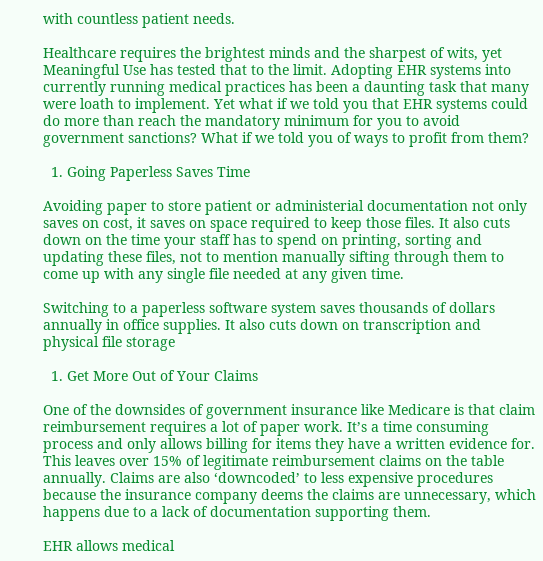with countless patient needs.

Healthcare requires the brightest minds and the sharpest of wits, yet Meaningful Use has tested that to the limit. Adopting EHR systems into currently running medical practices has been a daunting task that many were loath to implement. Yet what if we told you that EHR systems could do more than reach the mandatory minimum for you to avoid government sanctions? What if we told you of ways to profit from them?

  1. Going Paperless Saves Time

Avoiding paper to store patient or administerial documentation not only saves on cost, it saves on space required to keep those files. It also cuts down on the time your staff has to spend on printing, sorting and updating these files, not to mention manually sifting through them to come up with any single file needed at any given time.

Switching to a paperless software system saves thousands of dollars annually in office supplies. It also cuts down on transcription and physical file storage

  1. Get More Out of Your Claims

One of the downsides of government insurance like Medicare is that claim reimbursement requires a lot of paper work. It’s a time consuming process and only allows billing for items they have a written evidence for. This leaves over 15% of legitimate reimbursement claims on the table annually. Claims are also ‘downcoded’ to less expensive procedures because the insurance company deems the claims are unnecessary, which happens due to a lack of documentation supporting them.

EHR allows medical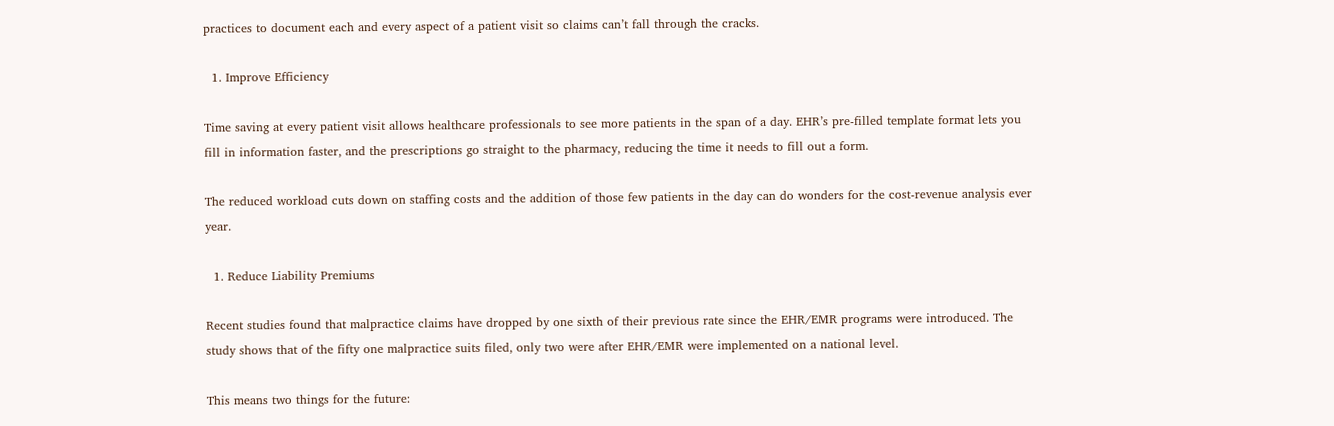practices to document each and every aspect of a patient visit so claims can’t fall through the cracks.

  1. Improve Efficiency

Time saving at every patient visit allows healthcare professionals to see more patients in the span of a day. EHR’s pre-filled template format lets you fill in information faster, and the prescriptions go straight to the pharmacy, reducing the time it needs to fill out a form.

The reduced workload cuts down on staffing costs and the addition of those few patients in the day can do wonders for the cost-revenue analysis ever year.

  1. Reduce Liability Premiums

Recent studies found that malpractice claims have dropped by one sixth of their previous rate since the EHR/EMR programs were introduced. The study shows that of the fifty one malpractice suits filed, only two were after EHR/EMR were implemented on a national level.

This means two things for the future: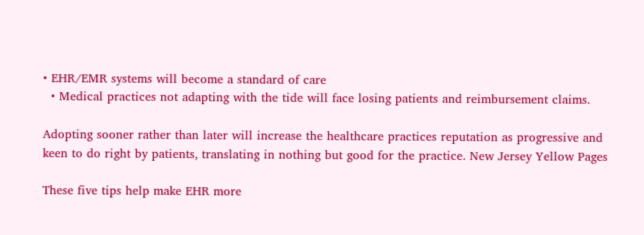• EHR/EMR systems will become a standard of care
  • Medical practices not adapting with the tide will face losing patients and reimbursement claims.

Adopting sooner rather than later will increase the healthcare practices reputation as progressive and keen to do right by patients, translating in nothing but good for the practice. New Jersey Yellow Pages

These five tips help make EHR more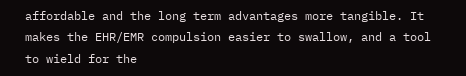affordable and the long term advantages more tangible. It makes the EHR/EMR compulsion easier to swallow, and a tool to wield for the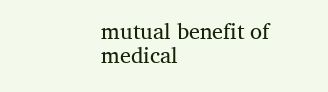mutual benefit of medical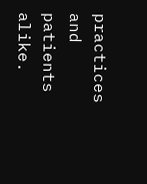practices and patients alike.